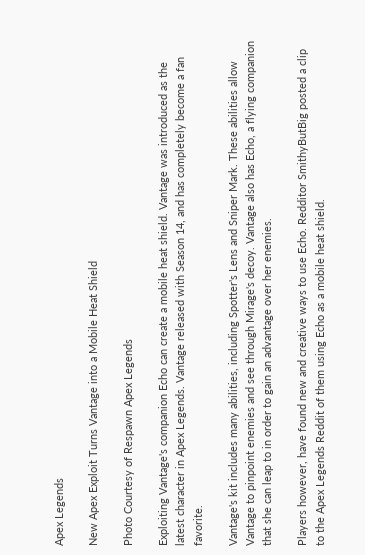Apex Legends

New Apex Exploit Turns Vantage into a Mobile Heat Shield

Photo Courtesy of Respawn Apex Legends

Exploiting Vantage's companion Echo can create a mobile heat shield. Vantage was introduced as the latest character in Apex Legends. Vantage released with Season 14, and has completely become a fan favorite.

Vantage's kit includes many abilities, including Spotter's Lens and Sniper Mark. These abilities allow Vantage to pinpoint enemies and see through Mirage's decoy. Vantage also has Echo, a flying companion that she can leap to in order to gain an advantage over her enemies.

Players however, have found new and creative ways to use Echo. Redditor SmithyButBig posted a clip to the Apex Legends Reddit of them using Echo as a mobile heat shield.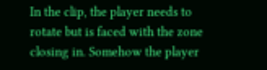In the clip, the player needs to rotate but is faced with the zone closing in. Somehow the player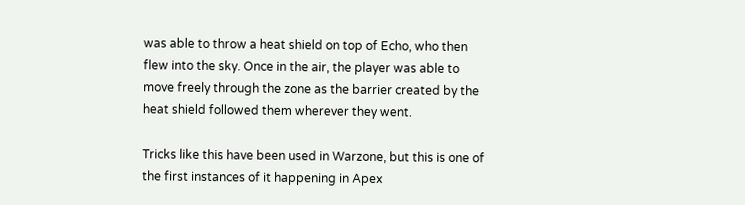was able to throw a heat shield on top of Echo, who then flew into the sky. Once in the air, the player was able to move freely through the zone as the barrier created by the heat shield followed them wherever they went.

Tricks like this have been used in Warzone, but this is one of the first instances of it happening in Apex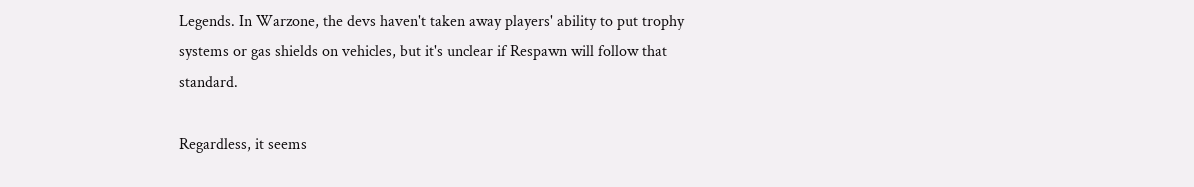Legends. In Warzone, the devs haven't taken away players' ability to put trophy systems or gas shields on vehicles, but it's unclear if Respawn will follow that standard.

Regardless, it seems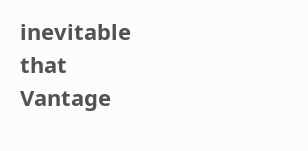inevitable that Vantage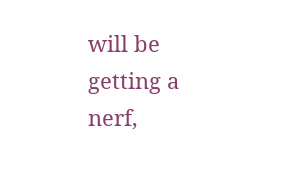will be getting a nerf,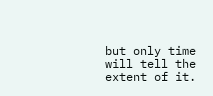but only time will tell the extent of it.